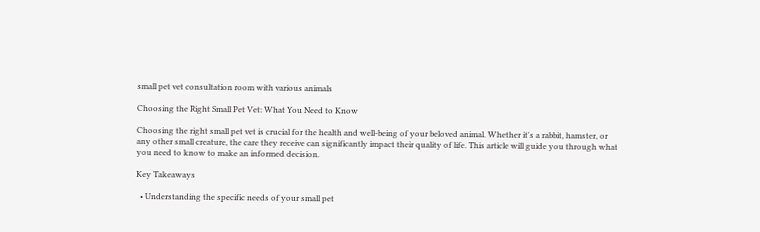small pet vet consultation room with various animals

Choosing the Right Small Pet Vet: What You Need to Know

Choosing the right small pet vet is crucial for the health and well-being of your beloved animal. Whether it's a rabbit, hamster, or any other small creature, the care they receive can significantly impact their quality of life. This article will guide you through what you need to know to make an informed decision.

Key Takeaways

  • Understanding the specific needs of your small pet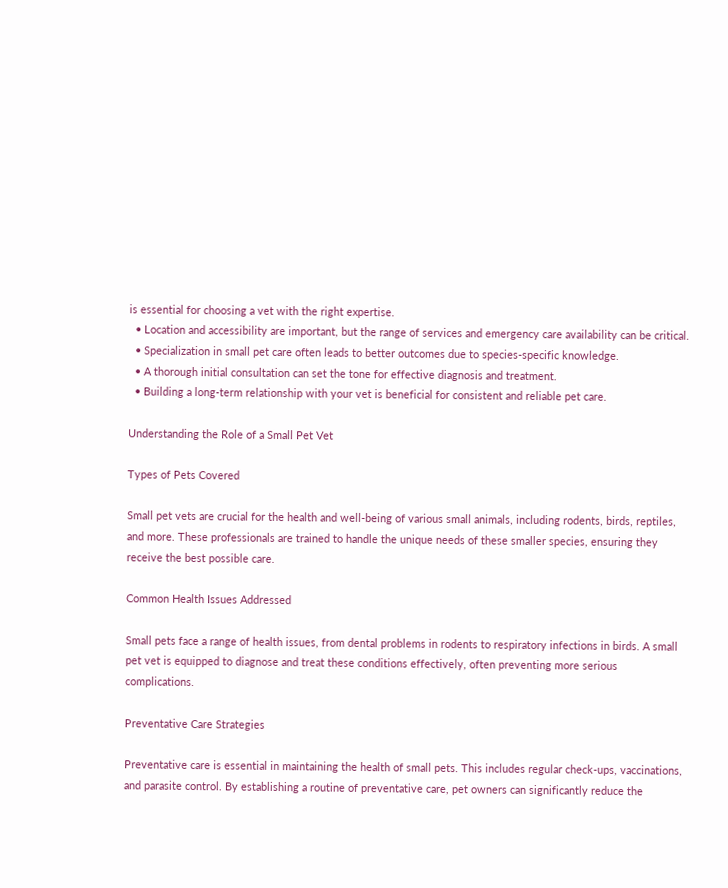is essential for choosing a vet with the right expertise.
  • Location and accessibility are important, but the range of services and emergency care availability can be critical.
  • Specialization in small pet care often leads to better outcomes due to species-specific knowledge.
  • A thorough initial consultation can set the tone for effective diagnosis and treatment.
  • Building a long-term relationship with your vet is beneficial for consistent and reliable pet care.

Understanding the Role of a Small Pet Vet

Types of Pets Covered

Small pet vets are crucial for the health and well-being of various small animals, including rodents, birds, reptiles, and more. These professionals are trained to handle the unique needs of these smaller species, ensuring they receive the best possible care.

Common Health Issues Addressed

Small pets face a range of health issues, from dental problems in rodents to respiratory infections in birds. A small pet vet is equipped to diagnose and treat these conditions effectively, often preventing more serious complications.

Preventative Care Strategies

Preventative care is essential in maintaining the health of small pets. This includes regular check-ups, vaccinations, and parasite control. By establishing a routine of preventative care, pet owners can significantly reduce the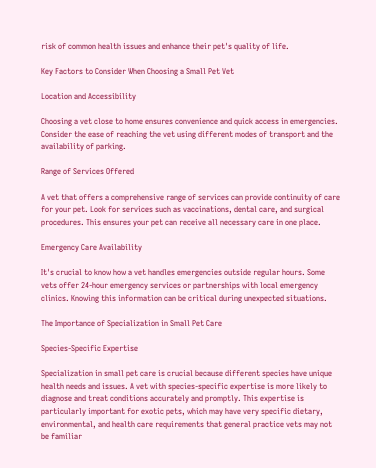risk of common health issues and enhance their pet's quality of life.

Key Factors to Consider When Choosing a Small Pet Vet

Location and Accessibility

Choosing a vet close to home ensures convenience and quick access in emergencies. Consider the ease of reaching the vet using different modes of transport and the availability of parking.

Range of Services Offered

A vet that offers a comprehensive range of services can provide continuity of care for your pet. Look for services such as vaccinations, dental care, and surgical procedures. This ensures your pet can receive all necessary care in one place.

Emergency Care Availability

It's crucial to know how a vet handles emergencies outside regular hours. Some vets offer 24-hour emergency services or partnerships with local emergency clinics. Knowing this information can be critical during unexpected situations.

The Importance of Specialization in Small Pet Care

Species-Specific Expertise

Specialization in small pet care is crucial because different species have unique health needs and issues. A vet with species-specific expertise is more likely to diagnose and treat conditions accurately and promptly. This expertise is particularly important for exotic pets, which may have very specific dietary, environmental, and health care requirements that general practice vets may not be familiar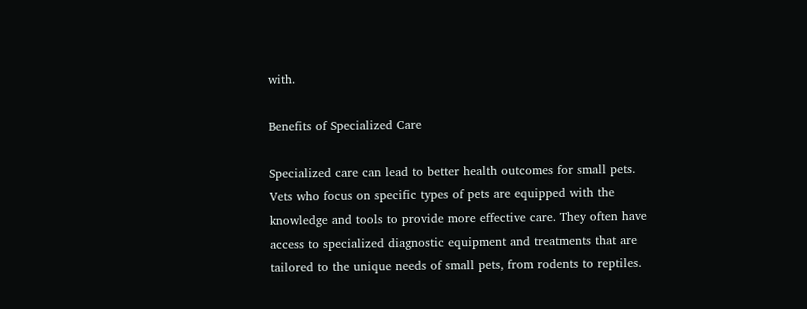with.

Benefits of Specialized Care

Specialized care can lead to better health outcomes for small pets. Vets who focus on specific types of pets are equipped with the knowledge and tools to provide more effective care. They often have access to specialized diagnostic equipment and treatments that are tailored to the unique needs of small pets, from rodents to reptiles.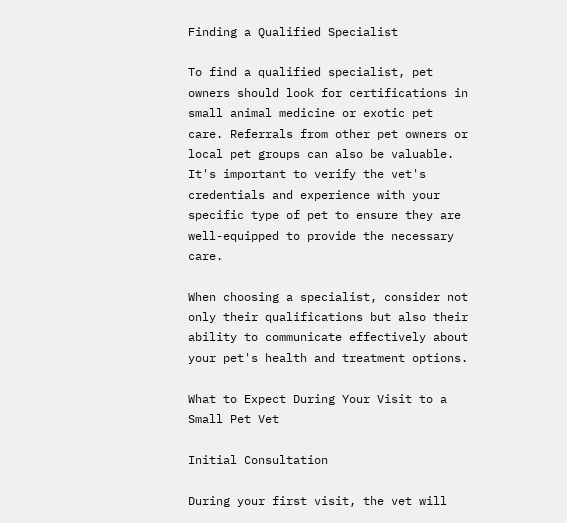Finding a Qualified Specialist

To find a qualified specialist, pet owners should look for certifications in small animal medicine or exotic pet care. Referrals from other pet owners or local pet groups can also be valuable. It's important to verify the vet's credentials and experience with your specific type of pet to ensure they are well-equipped to provide the necessary care.

When choosing a specialist, consider not only their qualifications but also their ability to communicate effectively about your pet's health and treatment options.

What to Expect During Your Visit to a Small Pet Vet

Initial Consultation

During your first visit, the vet will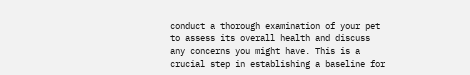conduct a thorough examination of your pet to assess its overall health and discuss any concerns you might have. This is a crucial step in establishing a baseline for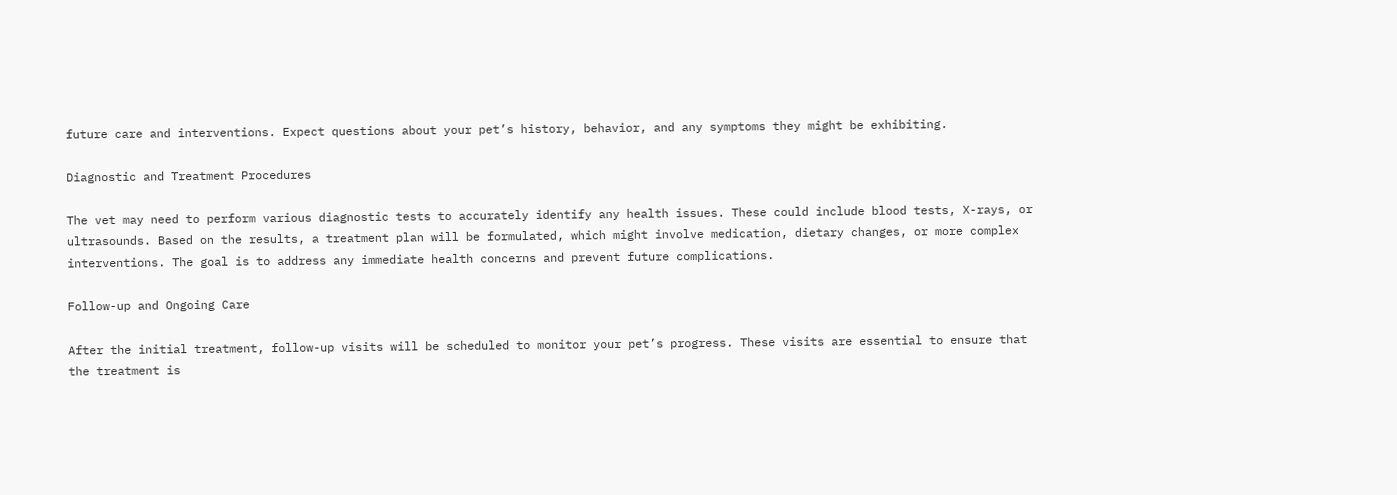future care and interventions. Expect questions about your pet’s history, behavior, and any symptoms they might be exhibiting.

Diagnostic and Treatment Procedures

The vet may need to perform various diagnostic tests to accurately identify any health issues. These could include blood tests, X-rays, or ultrasounds. Based on the results, a treatment plan will be formulated, which might involve medication, dietary changes, or more complex interventions. The goal is to address any immediate health concerns and prevent future complications.

Follow-up and Ongoing Care

After the initial treatment, follow-up visits will be scheduled to monitor your pet’s progress. These visits are essential to ensure that the treatment is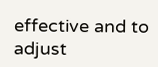effective and to adjust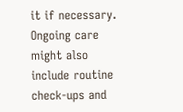it if necessary. Ongoing care might also include routine check-ups and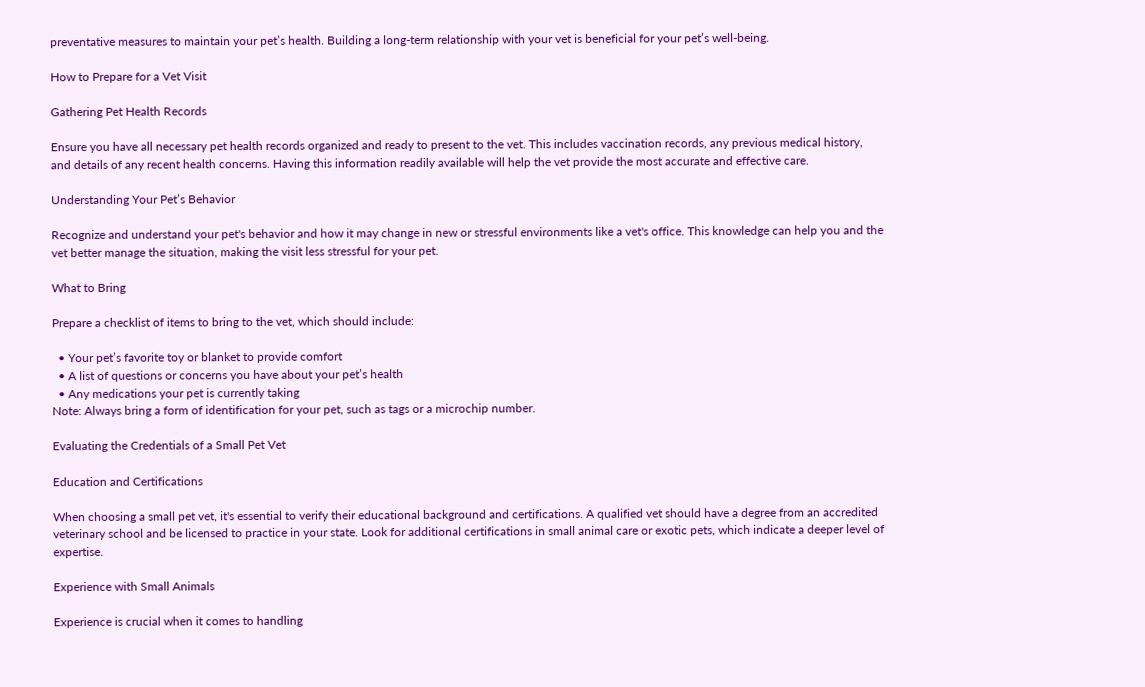preventative measures to maintain your pet’s health. Building a long-term relationship with your vet is beneficial for your pet’s well-being.

How to Prepare for a Vet Visit

Gathering Pet Health Records

Ensure you have all necessary pet health records organized and ready to present to the vet. This includes vaccination records, any previous medical history, and details of any recent health concerns. Having this information readily available will help the vet provide the most accurate and effective care.

Understanding Your Pet’s Behavior

Recognize and understand your pet's behavior and how it may change in new or stressful environments like a vet's office. This knowledge can help you and the vet better manage the situation, making the visit less stressful for your pet.

What to Bring

Prepare a checklist of items to bring to the vet, which should include:

  • Your pet’s favorite toy or blanket to provide comfort
  • A list of questions or concerns you have about your pet’s health
  • Any medications your pet is currently taking
Note: Always bring a form of identification for your pet, such as tags or a microchip number.

Evaluating the Credentials of a Small Pet Vet

Education and Certifications

When choosing a small pet vet, it's essential to verify their educational background and certifications. A qualified vet should have a degree from an accredited veterinary school and be licensed to practice in your state. Look for additional certifications in small animal care or exotic pets, which indicate a deeper level of expertise.

Experience with Small Animals

Experience is crucial when it comes to handling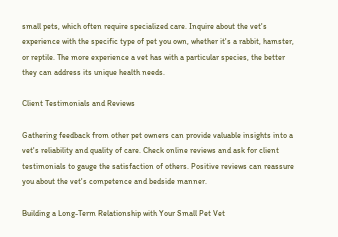small pets, which often require specialized care. Inquire about the vet's experience with the specific type of pet you own, whether it's a rabbit, hamster, or reptile. The more experience a vet has with a particular species, the better they can address its unique health needs.

Client Testimonials and Reviews

Gathering feedback from other pet owners can provide valuable insights into a vet's reliability and quality of care. Check online reviews and ask for client testimonials to gauge the satisfaction of others. Positive reviews can reassure you about the vet's competence and bedside manner.

Building a Long-Term Relationship with Your Small Pet Vet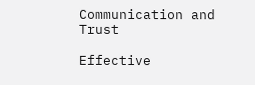Communication and Trust

Effective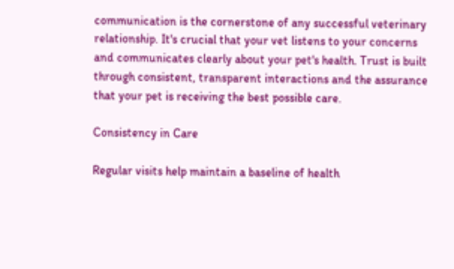communication is the cornerstone of any successful veterinary relationship. It's crucial that your vet listens to your concerns and communicates clearly about your pet's health. Trust is built through consistent, transparent interactions and the assurance that your pet is receiving the best possible care.

Consistency in Care

Regular visits help maintain a baseline of health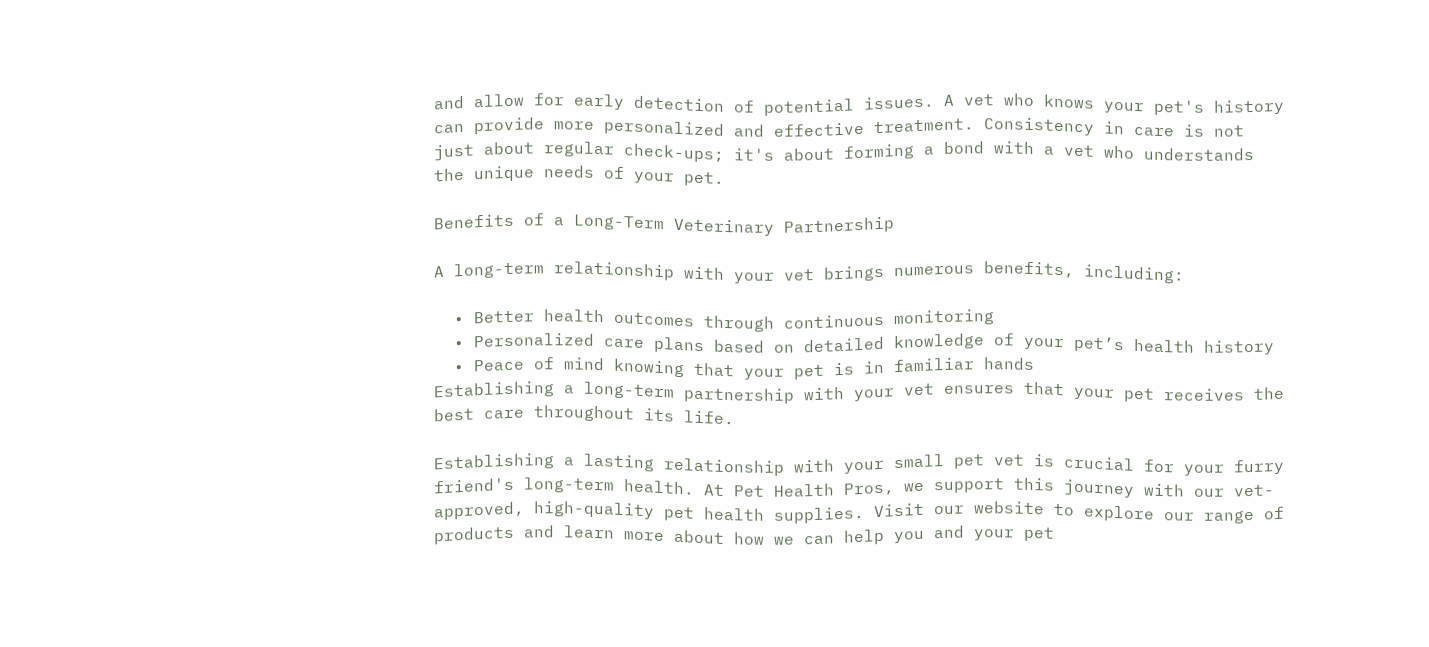and allow for early detection of potential issues. A vet who knows your pet's history can provide more personalized and effective treatment. Consistency in care is not just about regular check-ups; it's about forming a bond with a vet who understands the unique needs of your pet.

Benefits of a Long-Term Veterinary Partnership

A long-term relationship with your vet brings numerous benefits, including:

  • Better health outcomes through continuous monitoring
  • Personalized care plans based on detailed knowledge of your pet’s health history
  • Peace of mind knowing that your pet is in familiar hands
Establishing a long-term partnership with your vet ensures that your pet receives the best care throughout its life.

Establishing a lasting relationship with your small pet vet is crucial for your furry friend's long-term health. At Pet Health Pros, we support this journey with our vet-approved, high-quality pet health supplies. Visit our website to explore our range of products and learn more about how we can help you and your pet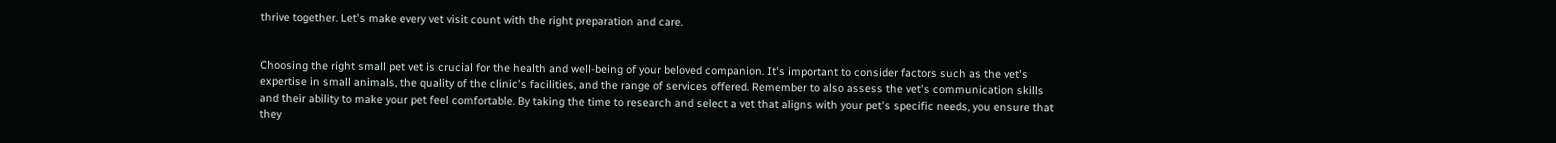thrive together. Let's make every vet visit count with the right preparation and care.


Choosing the right small pet vet is crucial for the health and well-being of your beloved companion. It's important to consider factors such as the vet's expertise in small animals, the quality of the clinic's facilities, and the range of services offered. Remember to also assess the vet's communication skills and their ability to make your pet feel comfortable. By taking the time to research and select a vet that aligns with your pet's specific needs, you ensure that they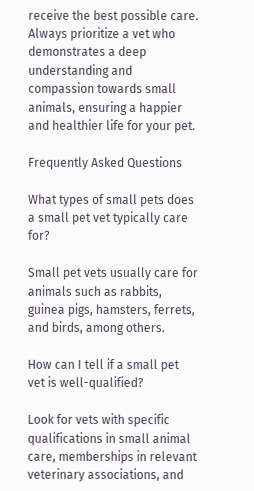receive the best possible care. Always prioritize a vet who demonstrates a deep understanding and compassion towards small animals, ensuring a happier and healthier life for your pet.

Frequently Asked Questions

What types of small pets does a small pet vet typically care for?

Small pet vets usually care for animals such as rabbits, guinea pigs, hamsters, ferrets, and birds, among others.

How can I tell if a small pet vet is well-qualified?

Look for vets with specific qualifications in small animal care, memberships in relevant veterinary associations, and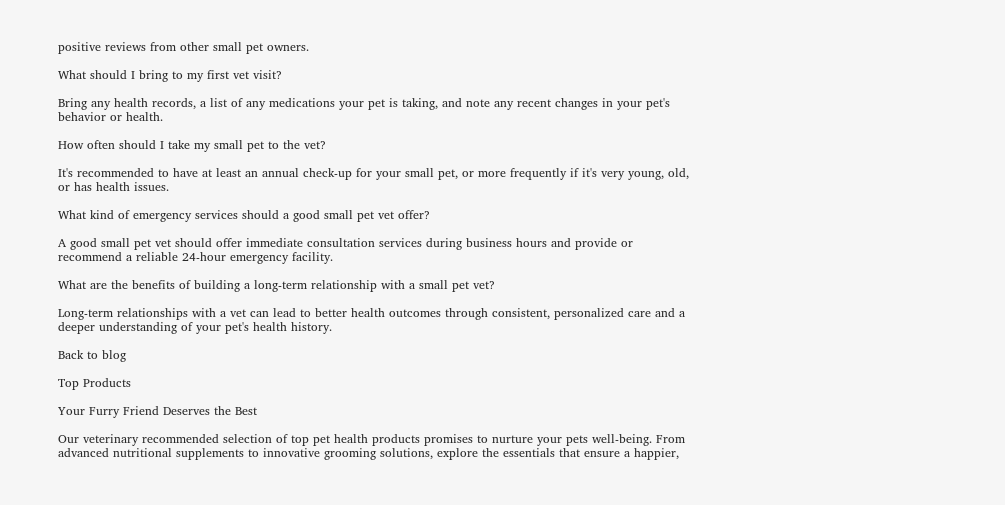positive reviews from other small pet owners.

What should I bring to my first vet visit?

Bring any health records, a list of any medications your pet is taking, and note any recent changes in your pet's behavior or health.

How often should I take my small pet to the vet?

It's recommended to have at least an annual check-up for your small pet, or more frequently if it's very young, old, or has health issues.

What kind of emergency services should a good small pet vet offer?

A good small pet vet should offer immediate consultation services during business hours and provide or recommend a reliable 24-hour emergency facility.

What are the benefits of building a long-term relationship with a small pet vet?

Long-term relationships with a vet can lead to better health outcomes through consistent, personalized care and a deeper understanding of your pet's health history.

Back to blog

Top Products

Your Furry Friend Deserves the Best

Our veterinary recommended selection of top pet health products promises to nurture your pets well-being. From advanced nutritional supplements to innovative grooming solutions, explore the essentials that ensure a happier,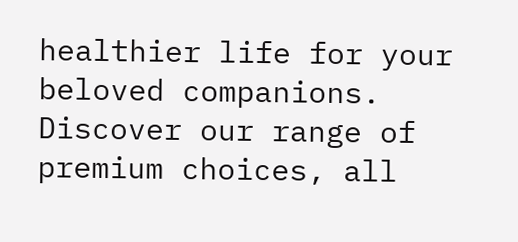healthier life for your beloved companions. Discover our range of premium choices, all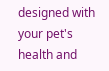designed with your pet's health and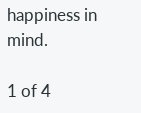happiness in mind.

1 of 4